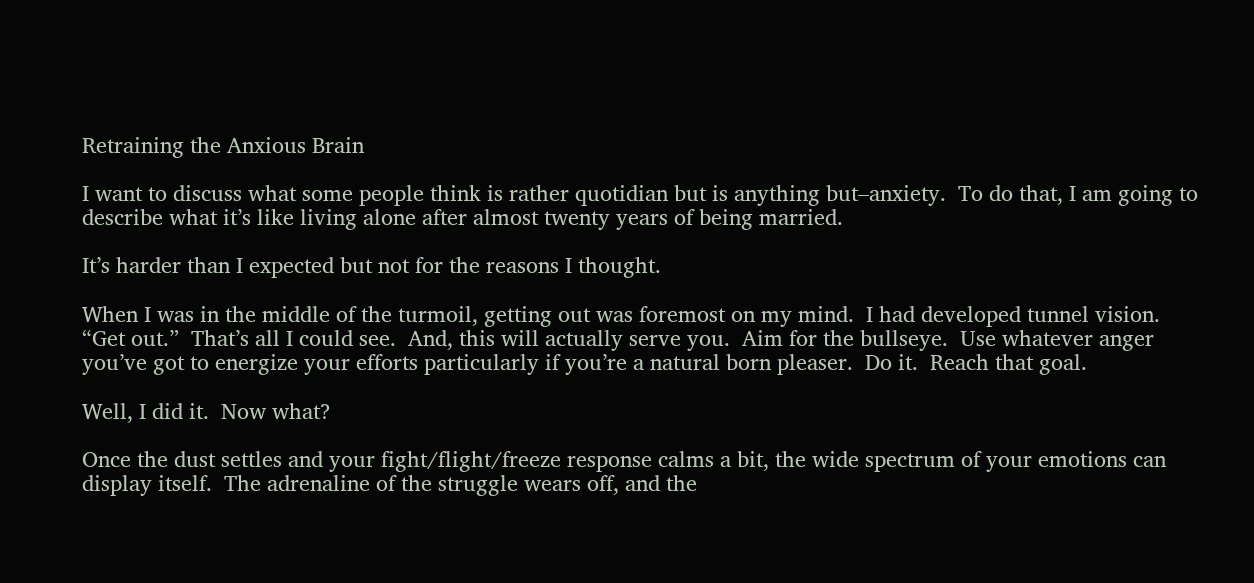Retraining the Anxious Brain

I want to discuss what some people think is rather quotidian but is anything but–anxiety.  To do that, I am going to describe what it’s like living alone after almost twenty years of being married.

It’s harder than I expected but not for the reasons I thought.

When I was in the middle of the turmoil, getting out was foremost on my mind.  I had developed tunnel vision.  “Get out.”  That’s all I could see.  And, this will actually serve you.  Aim for the bullseye.  Use whatever anger you’ve got to energize your efforts particularly if you’re a natural born pleaser.  Do it.  Reach that goal.

Well, I did it.  Now what?

Once the dust settles and your fight/flight/freeze response calms a bit, the wide spectrum of your emotions can display itself.  The adrenaline of the struggle wears off, and the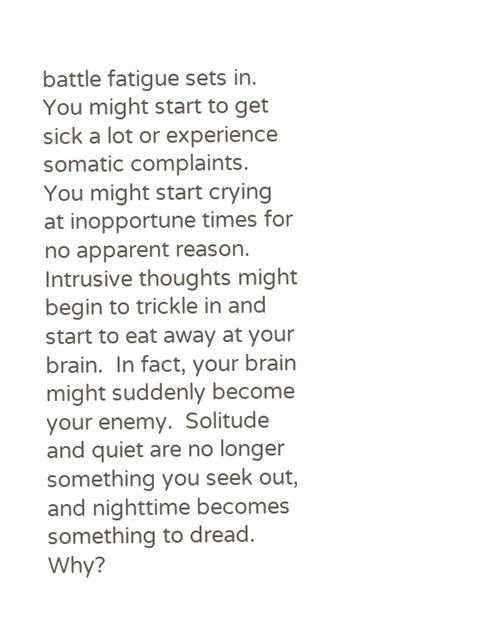battle fatigue sets in.  You might start to get sick a lot or experience somatic complaints.  You might start crying at inopportune times for no apparent reason.  Intrusive thoughts might begin to trickle in and start to eat away at your brain.  In fact, your brain might suddenly become your enemy.  Solitude and quiet are no longer something you seek out, and nighttime becomes something to dread.  Why?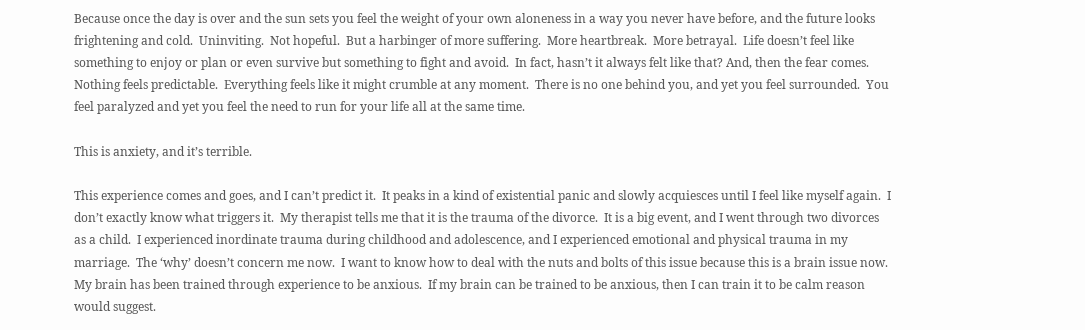Because once the day is over and the sun sets you feel the weight of your own aloneness in a way you never have before, and the future looks frightening and cold.  Uninviting.  Not hopeful.  But a harbinger of more suffering.  More heartbreak.  More betrayal.  Life doesn’t feel like something to enjoy or plan or even survive but something to fight and avoid.  In fact, hasn’t it always felt like that? And, then the fear comes.  Nothing feels predictable.  Everything feels like it might crumble at any moment.  There is no one behind you, and yet you feel surrounded.  You feel paralyzed and yet you feel the need to run for your life all at the same time.

This is anxiety, and it’s terrible.

This experience comes and goes, and I can’t predict it.  It peaks in a kind of existential panic and slowly acquiesces until I feel like myself again.  I don’t exactly know what triggers it.  My therapist tells me that it is the trauma of the divorce.  It is a big event, and I went through two divorces as a child.  I experienced inordinate trauma during childhood and adolescence, and I experienced emotional and physical trauma in my marriage.  The ‘why’ doesn’t concern me now.  I want to know how to deal with the nuts and bolts of this issue because this is a brain issue now.  My brain has been trained through experience to be anxious.  If my brain can be trained to be anxious, then I can train it to be calm reason would suggest.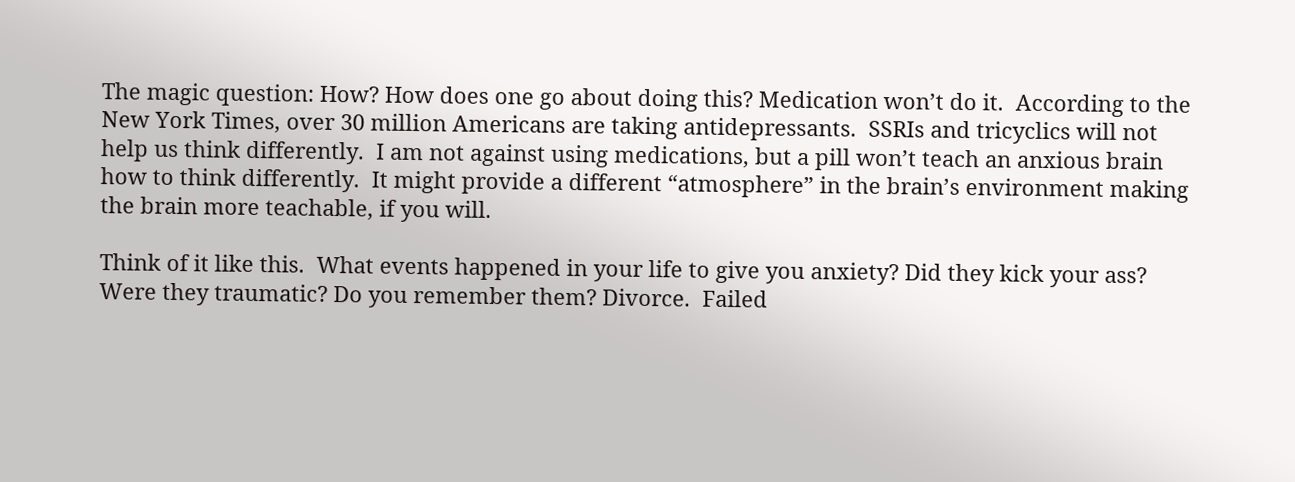The magic question: How? How does one go about doing this? Medication won’t do it.  According to the New York Times, over 30 million Americans are taking antidepressants.  SSRIs and tricyclics will not help us think differently.  I am not against using medications, but a pill won’t teach an anxious brain how to think differently.  It might provide a different “atmosphere” in the brain’s environment making the brain more teachable, if you will.

Think of it like this.  What events happened in your life to give you anxiety? Did they kick your ass? Were they traumatic? Do you remember them? Divorce.  Failed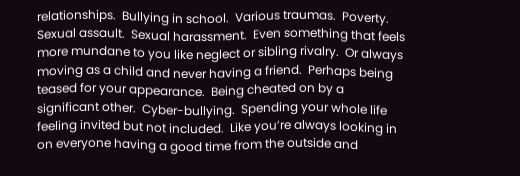relationships.  Bullying in school.  Various traumas.  Poverty.  Sexual assault.  Sexual harassment.  Even something that feels more mundane to you like neglect or sibling rivalry.  Or always moving as a child and never having a friend.  Perhaps being teased for your appearance.  Being cheated on by a significant other.  Cyber-bullying.  Spending your whole life feeling invited but not included.  Like you’re always looking in on everyone having a good time from the outside and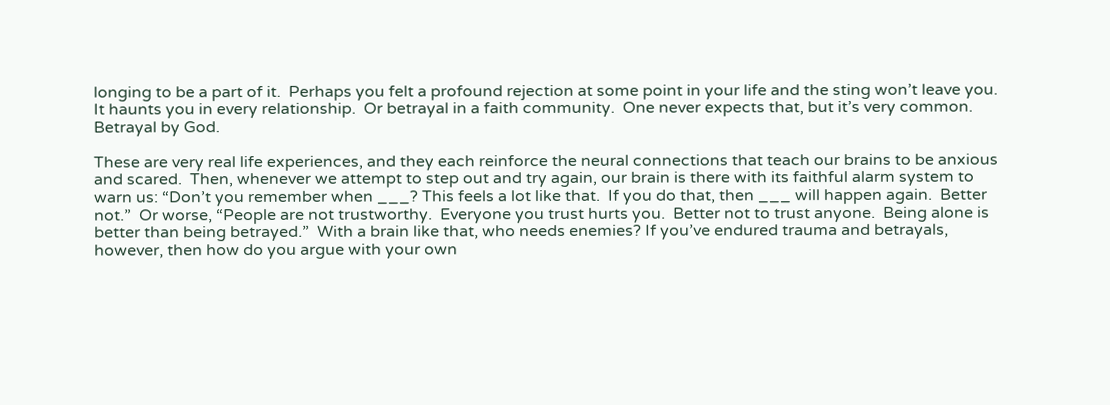longing to be a part of it.  Perhaps you felt a profound rejection at some point in your life and the sting won’t leave you.  It haunts you in every relationship.  Or betrayal in a faith community.  One never expects that, but it’s very common.  Betrayal by God.

These are very real life experiences, and they each reinforce the neural connections that teach our brains to be anxious and scared.  Then, whenever we attempt to step out and try again, our brain is there with its faithful alarm system to warn us: “Don’t you remember when ___? This feels a lot like that.  If you do that, then ___ will happen again.  Better not.”  Or worse, “People are not trustworthy.  Everyone you trust hurts you.  Better not to trust anyone.  Being alone is better than being betrayed.”  With a brain like that, who needs enemies? If you’ve endured trauma and betrayals, however, then how do you argue with your own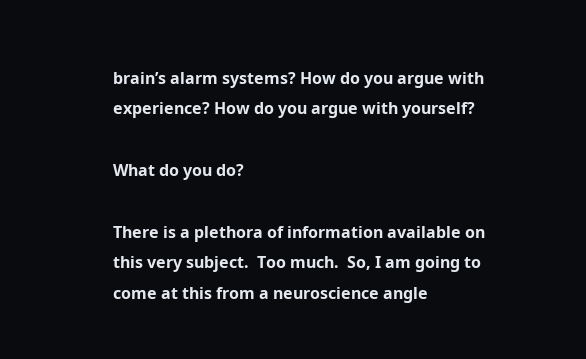brain’s alarm systems? How do you argue with experience? How do you argue with yourself?

What do you do?

There is a plethora of information available on this very subject.  Too much.  So, I am going to come at this from a neuroscience angle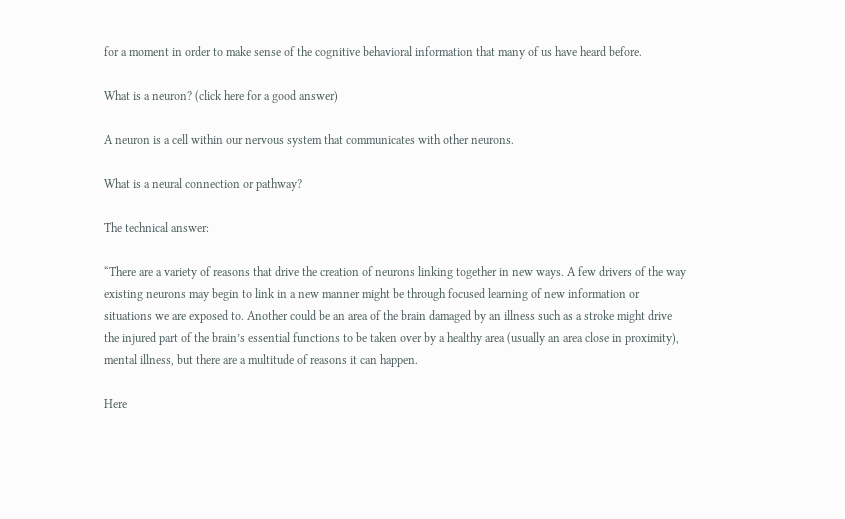for a moment in order to make sense of the cognitive behavioral information that many of us have heard before.

What is a neuron? (click here for a good answer)

A neuron is a cell within our nervous system that communicates with other neurons.

What is a neural connection or pathway?

The technical answer:

“There are a variety of reasons that drive the creation of neurons linking together in new ways. A few drivers of the way existing neurons may begin to link in a new manner might be through focused learning of new information or situations we are exposed to. Another could be an area of the brain damaged by an illness such as a stroke might drive the injured part of the brain’s essential functions to be taken over by a healthy area (usually an area close in proximity), mental illness, but there are a multitude of reasons it can happen.

Here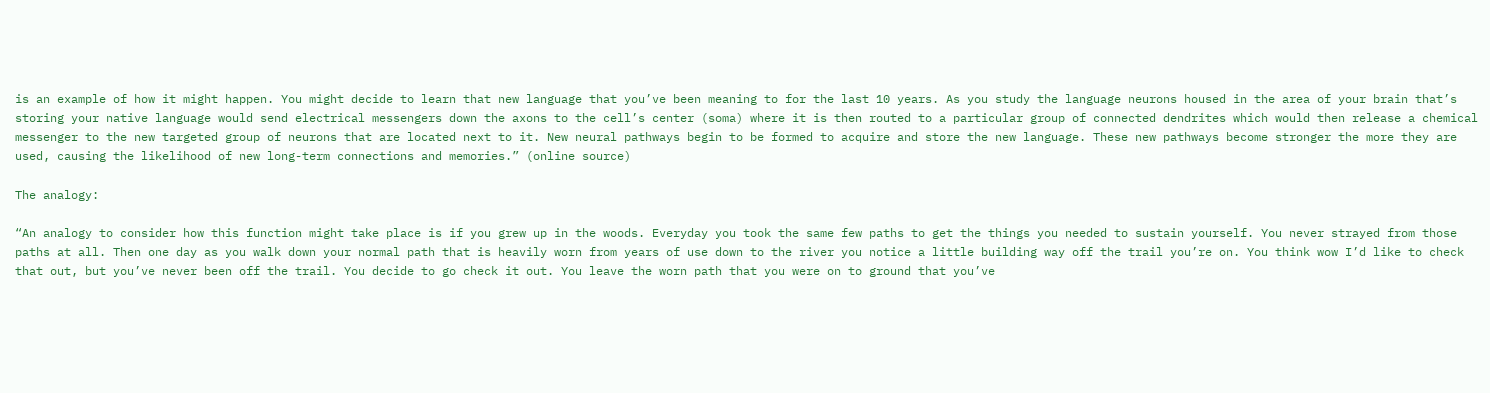is an example of how it might happen. You might decide to learn that new language that you’ve been meaning to for the last 10 years. As you study the language neurons housed in the area of your brain that’s storing your native language would send electrical messengers down the axons to the cell’s center (soma) where it is then routed to a particular group of connected dendrites which would then release a chemical messenger to the new targeted group of neurons that are located next to it. New neural pathways begin to be formed to acquire and store the new language. These new pathways become stronger the more they are used, causing the likelihood of new long-term connections and memories.” (online source)

The analogy:

“An analogy to consider how this function might take place is if you grew up in the woods. Everyday you took the same few paths to get the things you needed to sustain yourself. You never strayed from those paths at all. Then one day as you walk down your normal path that is heavily worn from years of use down to the river you notice a little building way off the trail you’re on. You think wow I’d like to check that out, but you’ve never been off the trail. You decide to go check it out. You leave the worn path that you were on to ground that you’ve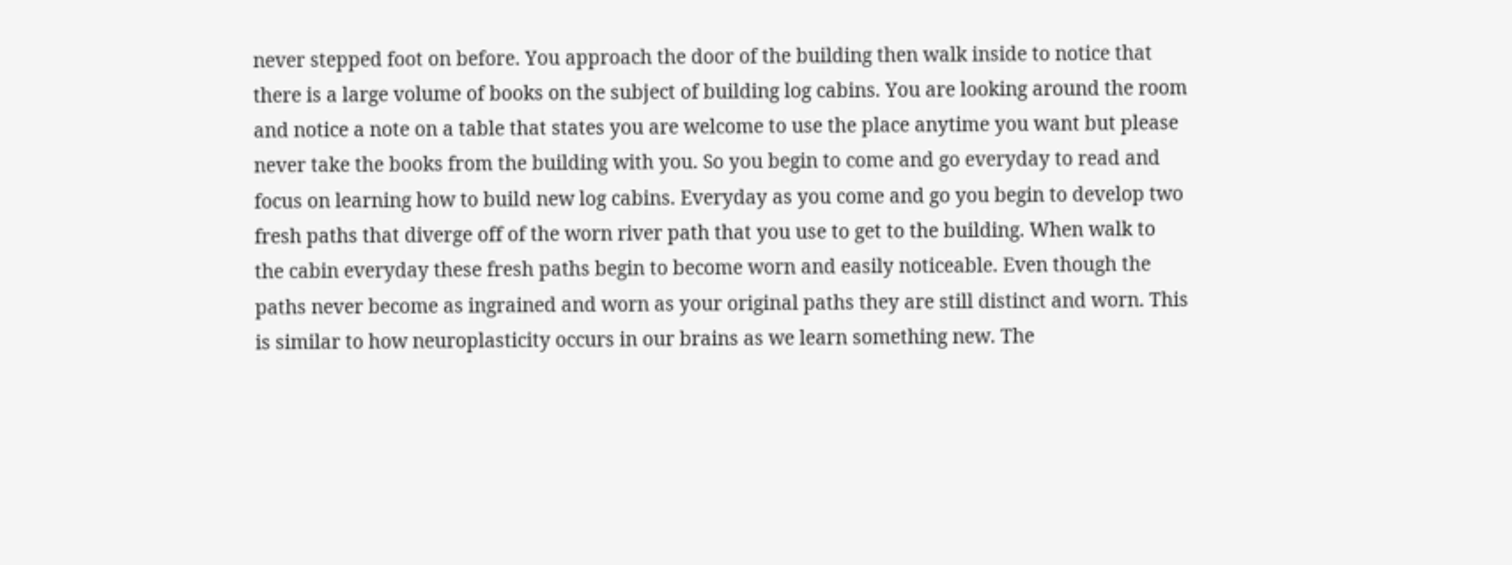never stepped foot on before. You approach the door of the building then walk inside to notice that there is a large volume of books on the subject of building log cabins. You are looking around the room and notice a note on a table that states you are welcome to use the place anytime you want but please never take the books from the building with you. So you begin to come and go everyday to read and focus on learning how to build new log cabins. Everyday as you come and go you begin to develop two fresh paths that diverge off of the worn river path that you use to get to the building. When walk to the cabin everyday these fresh paths begin to become worn and easily noticeable. Even though the paths never become as ingrained and worn as your original paths they are still distinct and worn. This is similar to how neuroplasticity occurs in our brains as we learn something new. The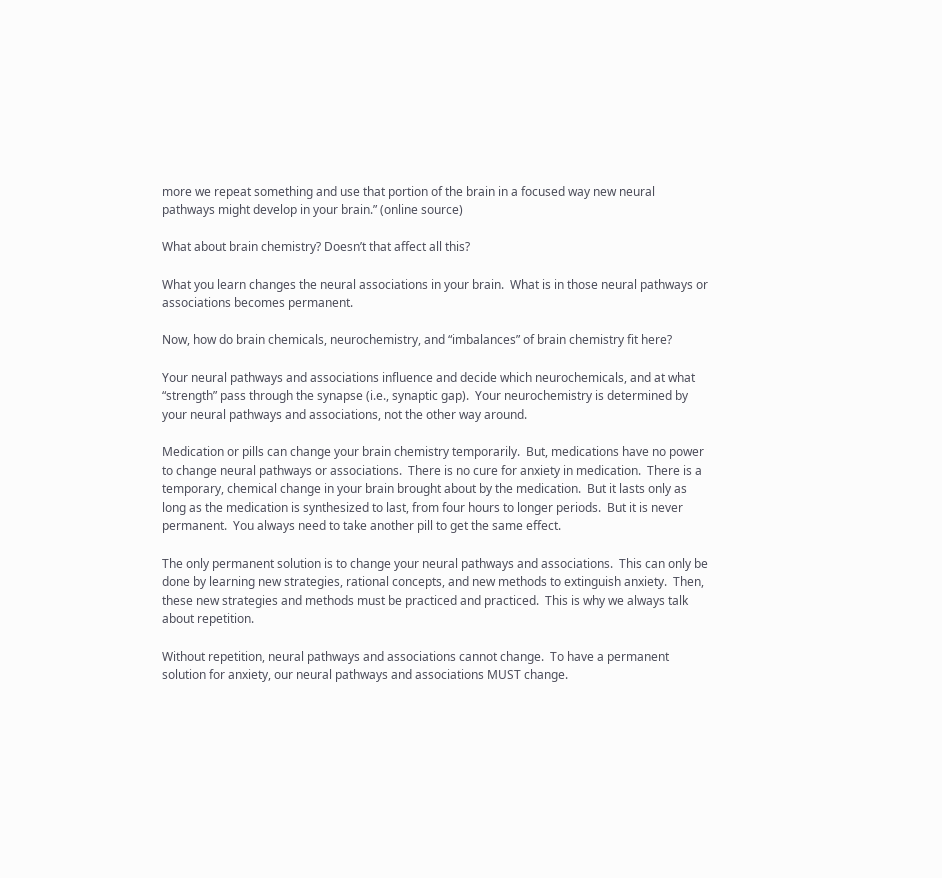more we repeat something and use that portion of the brain in a focused way new neural pathways might develop in your brain.” (online source)

What about brain chemistry? Doesn’t that affect all this?

What you learn changes the neural associations in your brain.  What is in those neural pathways or associations becomes permanent.

Now, how do brain chemicals, neurochemistry, and “imbalances” of brain chemistry fit here?

Your neural pathways and associations influence and decide which neurochemicals, and at what “strength” pass through the synapse (i.e., synaptic gap).  Your neurochemistry is determined by your neural pathways and associations, not the other way around.

Medication or pills can change your brain chemistry temporarily.  But, medications have no power to change neural pathways or associations.  There is no cure for anxiety in medication.  There is a temporary, chemical change in your brain brought about by the medication.  But it lasts only as long as the medication is synthesized to last, from four hours to longer periods.  But it is never permanent.  You always need to take another pill to get the same effect.

The only permanent solution is to change your neural pathways and associations.  This can only be done by learning new strategies, rational concepts, and new methods to extinguish anxiety.  Then, these new strategies and methods must be practiced and practiced.  This is why we always talk about repetition.

Without repetition, neural pathways and associations cannot change.  To have a permanent solution for anxiety, our neural pathways and associations MUST change.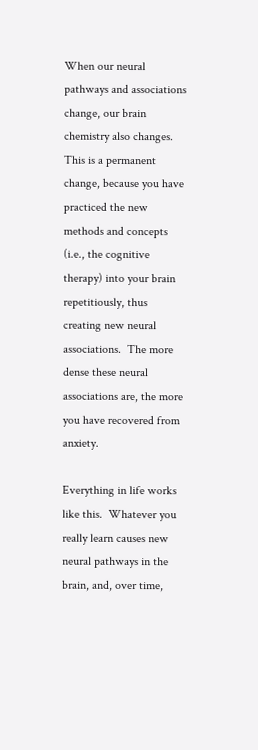When our neural pathways and associations change, our brain chemistry also changes.  This is a permanent change, because you have practiced the new methods and concepts (i.e., the cognitive therapy) into your brain repetitiously, thus creating new neural associations.  The more dense these neural associations are, the more you have recovered from anxiety.

Everything in life works like this.  Whatever you really learn causes new neural pathways in the brain, and, over time,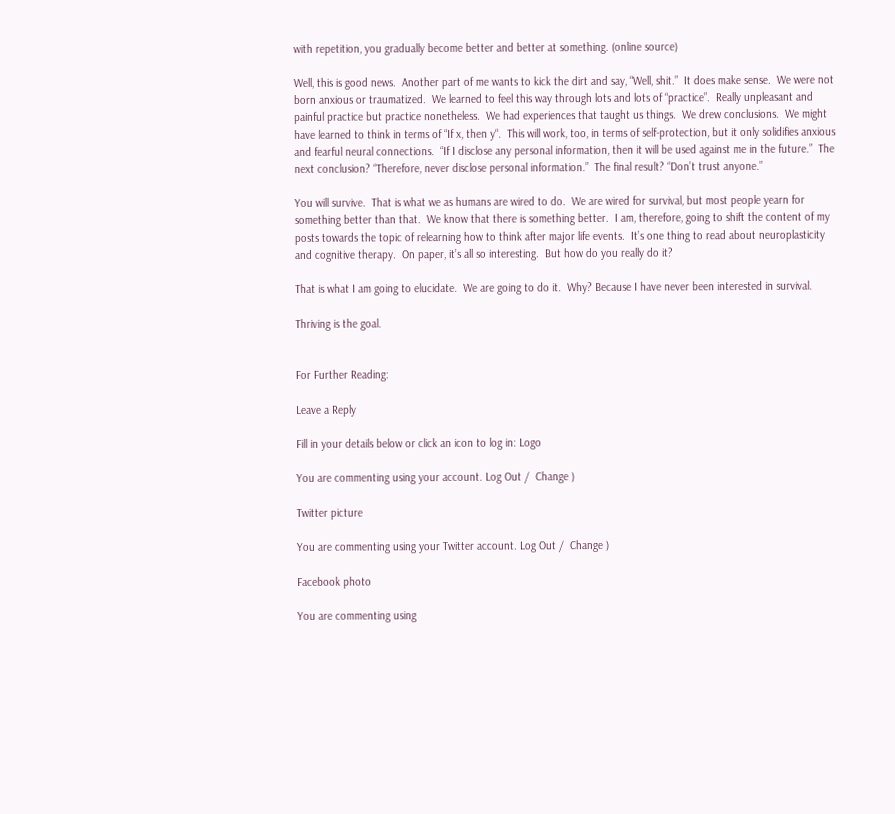with repetition, you gradually become better and better at something. (online source)

Well, this is good news.  Another part of me wants to kick the dirt and say, “Well, shit.”  It does make sense.  We were not born anxious or traumatized.  We learned to feel this way through lots and lots of “practice”.  Really unpleasant and painful practice but practice nonetheless.  We had experiences that taught us things.  We drew conclusions.  We might have learned to think in terms of “If x, then y“.  This will work, too, in terms of self-protection, but it only solidifies anxious and fearful neural connections.  “If I disclose any personal information, then it will be used against me in the future.”  The next conclusion? “Therefore, never disclose personal information.”  The final result? “Don’t trust anyone.”

You will survive.  That is what we as humans are wired to do.  We are wired for survival, but most people yearn for something better than that.  We know that there is something better.  I am, therefore, going to shift the content of my posts towards the topic of relearning how to think after major life events.  It’s one thing to read about neuroplasticity and cognitive therapy.  On paper, it’s all so interesting.  But how do you really do it?

That is what I am going to elucidate.  We are going to do it.  Why? Because I have never been interested in survival.

Thriving is the goal.


For Further Reading:

Leave a Reply

Fill in your details below or click an icon to log in: Logo

You are commenting using your account. Log Out /  Change )

Twitter picture

You are commenting using your Twitter account. Log Out /  Change )

Facebook photo

You are commenting using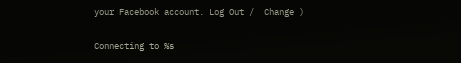your Facebook account. Log Out /  Change )

Connecting to %s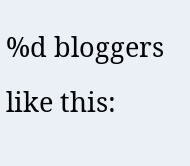%d bloggers like this: